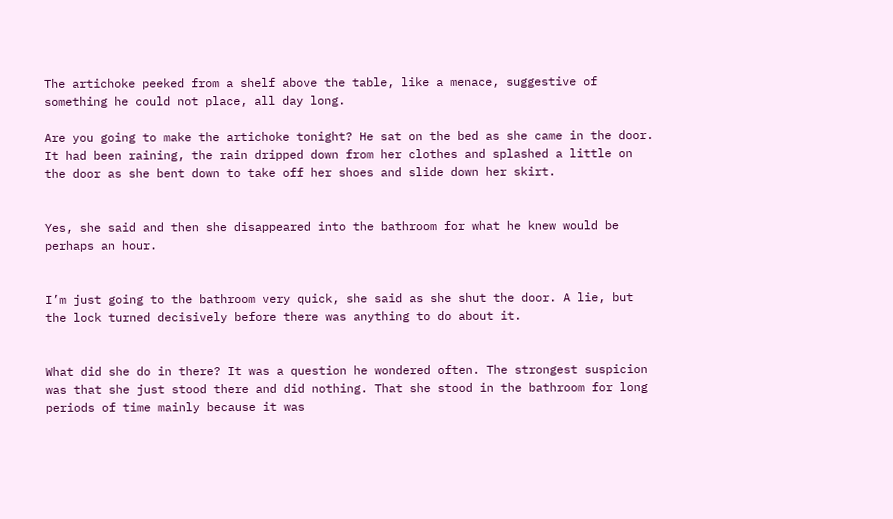The artichoke peeked from a shelf above the table, like a menace, suggestive of something he could not place, all day long.

Are you going to make the artichoke tonight? He sat on the bed as she came in the door. It had been raining, the rain dripped down from her clothes and splashed a little on the door as she bent down to take off her shoes and slide down her skirt.


Yes, she said and then she disappeared into the bathroom for what he knew would be perhaps an hour.


I’m just going to the bathroom very quick, she said as she shut the door. A lie, but the lock turned decisively before there was anything to do about it.


What did she do in there? It was a question he wondered often. The strongest suspicion was that she just stood there and did nothing. That she stood in the bathroom for long periods of time mainly because it was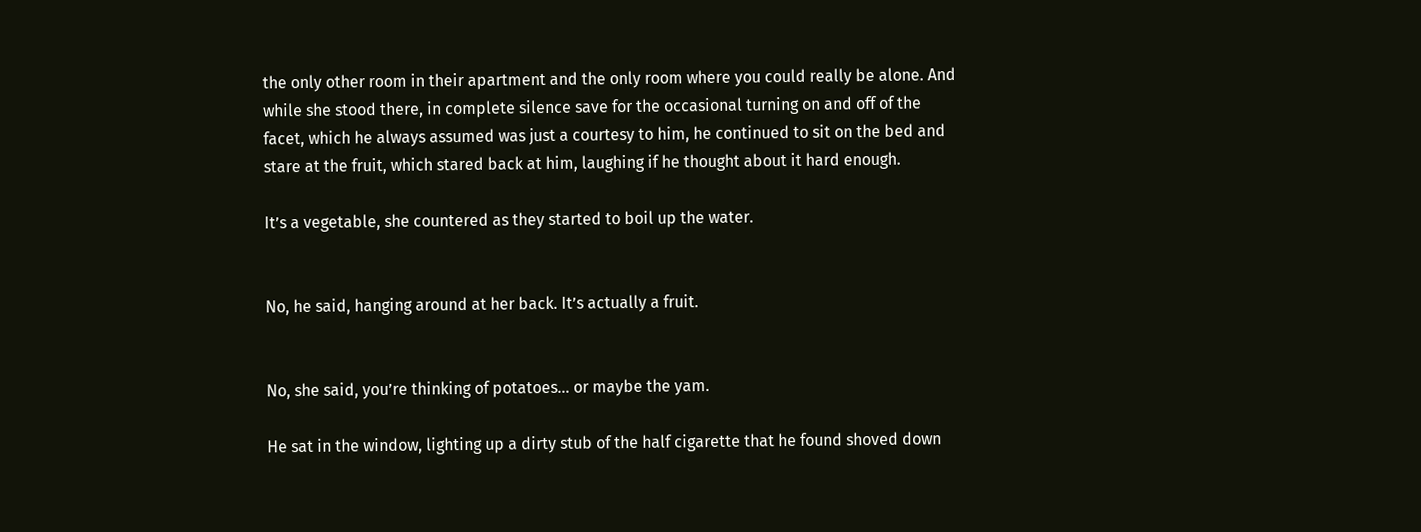the only other room in their apartment and the only room where you could really be alone. And while she stood there, in complete silence save for the occasional turning on and off of the facet, which he always assumed was just a courtesy to him, he continued to sit on the bed and stare at the fruit, which stared back at him, laughing if he thought about it hard enough.

It’s a vegetable, she countered as they started to boil up the water.


No, he said, hanging around at her back. It’s actually a fruit.


No, she said, you’re thinking of potatoes… or maybe the yam.

He sat in the window, lighting up a dirty stub of the half cigarette that he found shoved down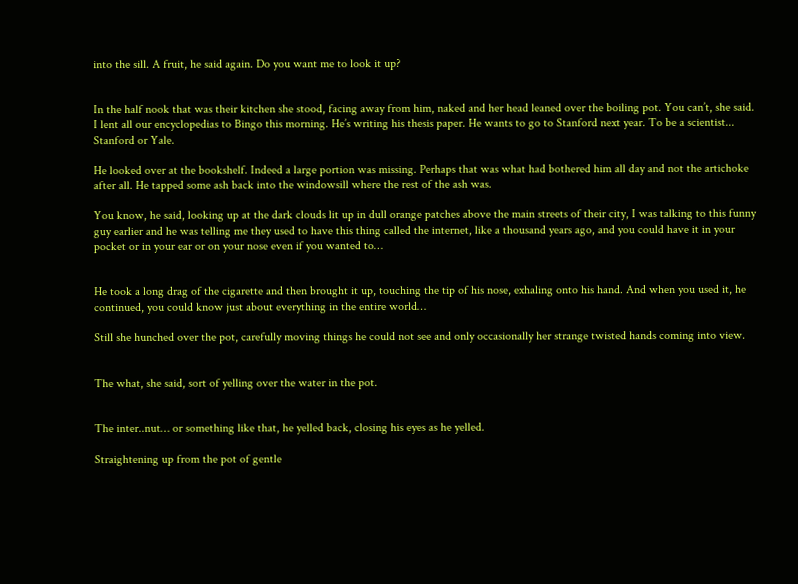into the sill. A fruit, he said again. Do you want me to look it up?


In the half nook that was their kitchen she stood, facing away from him, naked and her head leaned over the boiling pot. You can’t, she said. I lent all our encyclopedias to Bingo this morning. He’s writing his thesis paper. He wants to go to Stanford next year. To be a scientist... Stanford or Yale.

He looked over at the bookshelf. Indeed a large portion was missing. Perhaps that was what had bothered him all day and not the artichoke after all. He tapped some ash back into the windowsill where the rest of the ash was.

You know, he said, looking up at the dark clouds lit up in dull orange patches above the main streets of their city, I was talking to this funny guy earlier and he was telling me they used to have this thing called the internet, like a thousand years ago, and you could have it in your pocket or in your ear or on your nose even if you wanted to…


He took a long drag of the cigarette and then brought it up, touching the tip of his nose, exhaling onto his hand. And when you used it, he continued, you could know just about everything in the entire world…

Still she hunched over the pot, carefully moving things he could not see and only occasionally her strange twisted hands coming into view.


The what, she said, sort of yelling over the water in the pot.


The inter..nut… or something like that, he yelled back, closing his eyes as he yelled.

Straightening up from the pot of gentle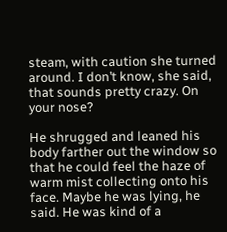steam, with caution she turned around. I don’t know, she said, that sounds pretty crazy. On your nose?

He shrugged and leaned his body farther out the window so that he could feel the haze of warm mist collecting onto his face. Maybe he was lying, he said. He was kind of a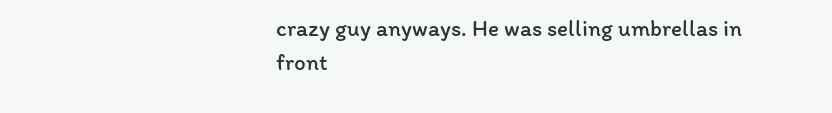crazy guy anyways. He was selling umbrellas in front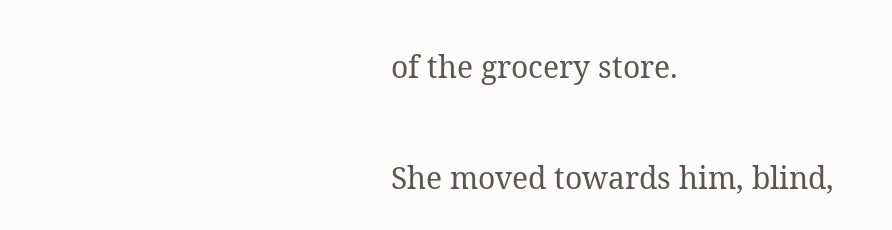of the grocery store.


She moved towards him, blind,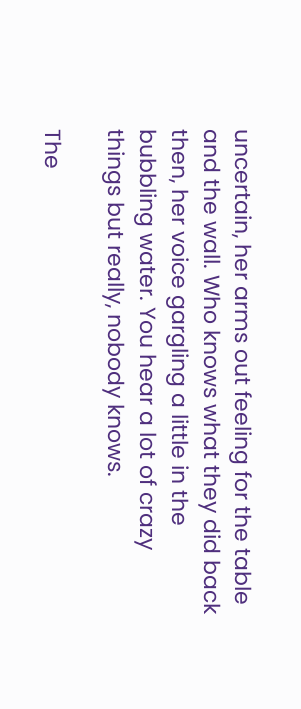uncertain, her arms out feeling for the table and the wall. Who knows what they did back then, her voice gargling a little in the bubbling water. You hear a lot of crazy things but really, nobody knows.

The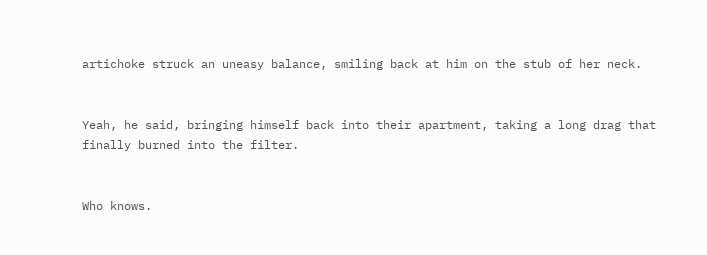artichoke struck an uneasy balance, smiling back at him on the stub of her neck.


Yeah, he said, bringing himself back into their apartment, taking a long drag that finally burned into the filter.


Who knows.